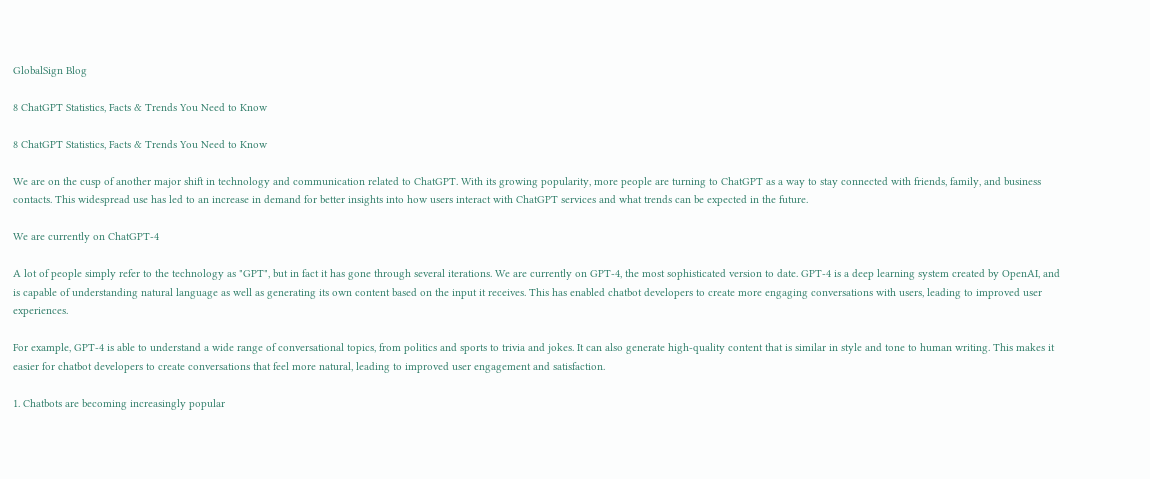GlobalSign Blog

8 ChatGPT Statistics, Facts & Trends You Need to Know

8 ChatGPT Statistics, Facts & Trends You Need to Know

We are on the cusp of another major shift in technology and communication related to ChatGPT. With its growing popularity, more people are turning to ChatGPT as a way to stay connected with friends, family, and business contacts. This widespread use has led to an increase in demand for better insights into how users interact with ChatGPT services and what trends can be expected in the future.

We are currently on ChatGPT-4

A lot of people simply refer to the technology as "GPT", but in fact it has gone through several iterations. We are currently on GPT-4, the most sophisticated version to date. GPT-4 is a deep learning system created by OpenAI, and is capable of understanding natural language as well as generating its own content based on the input it receives. This has enabled chatbot developers to create more engaging conversations with users, leading to improved user experiences.

For example, GPT-4 is able to understand a wide range of conversational topics, from politics and sports to trivia and jokes. It can also generate high-quality content that is similar in style and tone to human writing. This makes it easier for chatbot developers to create conversations that feel more natural, leading to improved user engagement and satisfaction.

1. Chatbots are becoming increasingly popular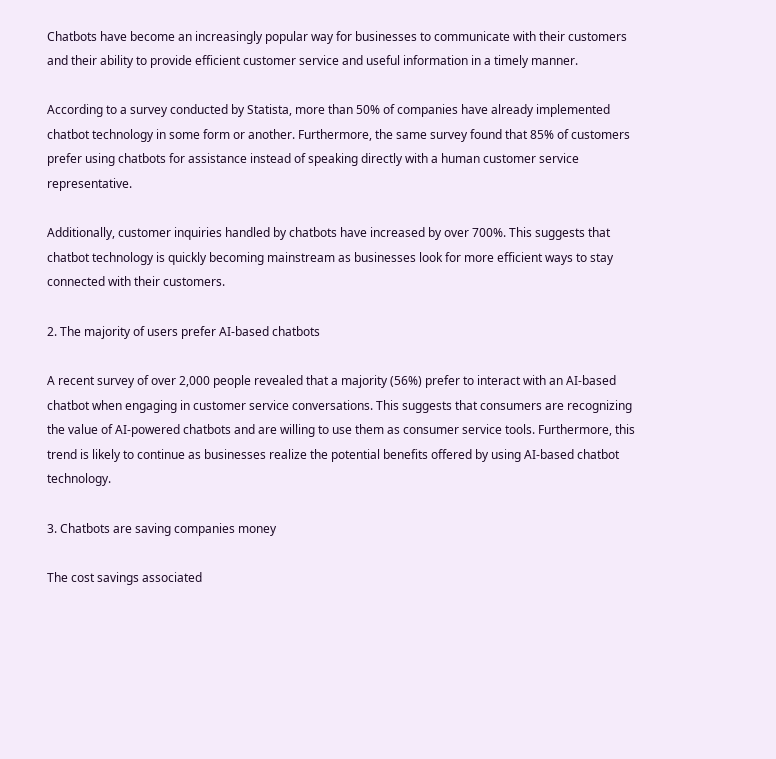Chatbots have become an increasingly popular way for businesses to communicate with their customers and their ability to provide efficient customer service and useful information in a timely manner.

According to a survey conducted by Statista, more than 50% of companies have already implemented chatbot technology in some form or another. Furthermore, the same survey found that 85% of customers prefer using chatbots for assistance instead of speaking directly with a human customer service representative.

Additionally, customer inquiries handled by chatbots have increased by over 700%. This suggests that chatbot technology is quickly becoming mainstream as businesses look for more efficient ways to stay connected with their customers.

2. The majority of users prefer AI-based chatbots

A recent survey of over 2,000 people revealed that a majority (56%) prefer to interact with an AI-based chatbot when engaging in customer service conversations. This suggests that consumers are recognizing the value of AI-powered chatbots and are willing to use them as consumer service tools. Furthermore, this trend is likely to continue as businesses realize the potential benefits offered by using AI-based chatbot technology.

3. Chatbots are saving companies money

The cost savings associated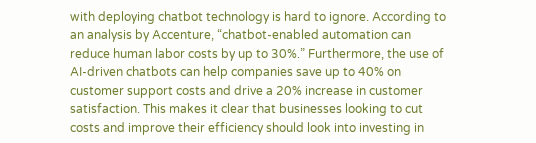with deploying chatbot technology is hard to ignore. According to an analysis by Accenture, “chatbot-enabled automation can reduce human labor costs by up to 30%.” Furthermore, the use of AI-driven chatbots can help companies save up to 40% on customer support costs and drive a 20% increase in customer satisfaction. This makes it clear that businesses looking to cut costs and improve their efficiency should look into investing in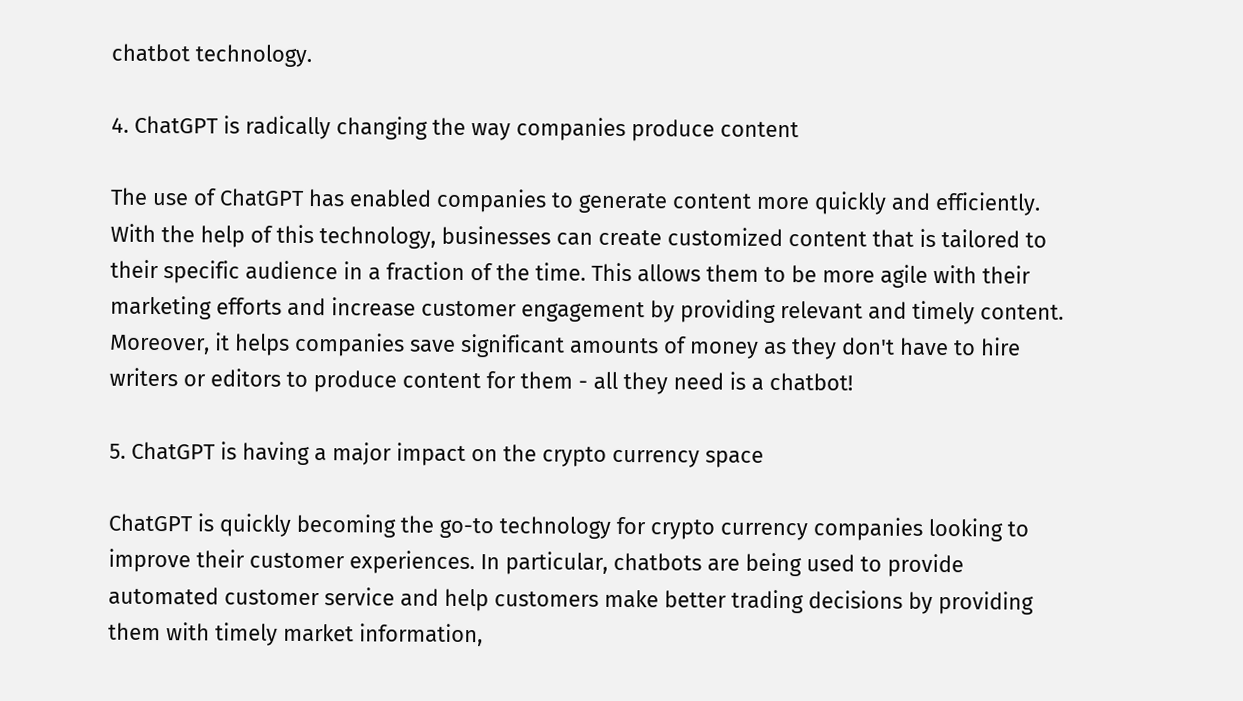chatbot technology.

4. ChatGPT is radically changing the way companies produce content

The use of ChatGPT has enabled companies to generate content more quickly and efficiently. With the help of this technology, businesses can create customized content that is tailored to their specific audience in a fraction of the time. This allows them to be more agile with their marketing efforts and increase customer engagement by providing relevant and timely content. Moreover, it helps companies save significant amounts of money as they don't have to hire writers or editors to produce content for them - all they need is a chatbot!

5. ChatGPT is having a major impact on the crypto currency space

ChatGPT is quickly becoming the go-to technology for crypto currency companies looking to improve their customer experiences. In particular, chatbots are being used to provide automated customer service and help customers make better trading decisions by providing them with timely market information,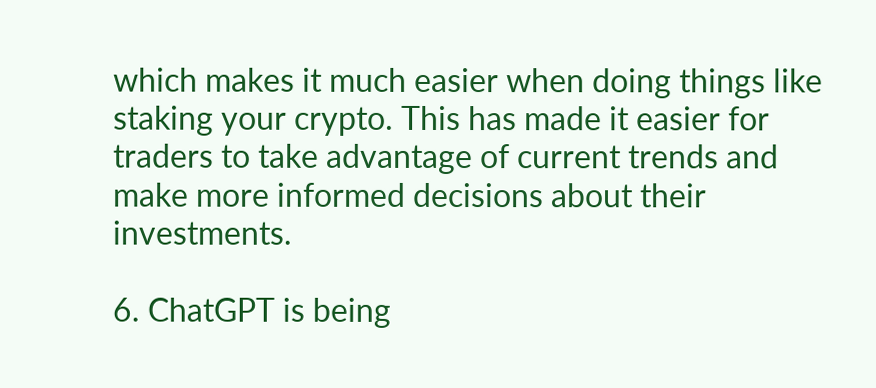which makes it much easier when doing things like staking your crypto. This has made it easier for traders to take advantage of current trends and make more informed decisions about their investments.

6. ChatGPT is being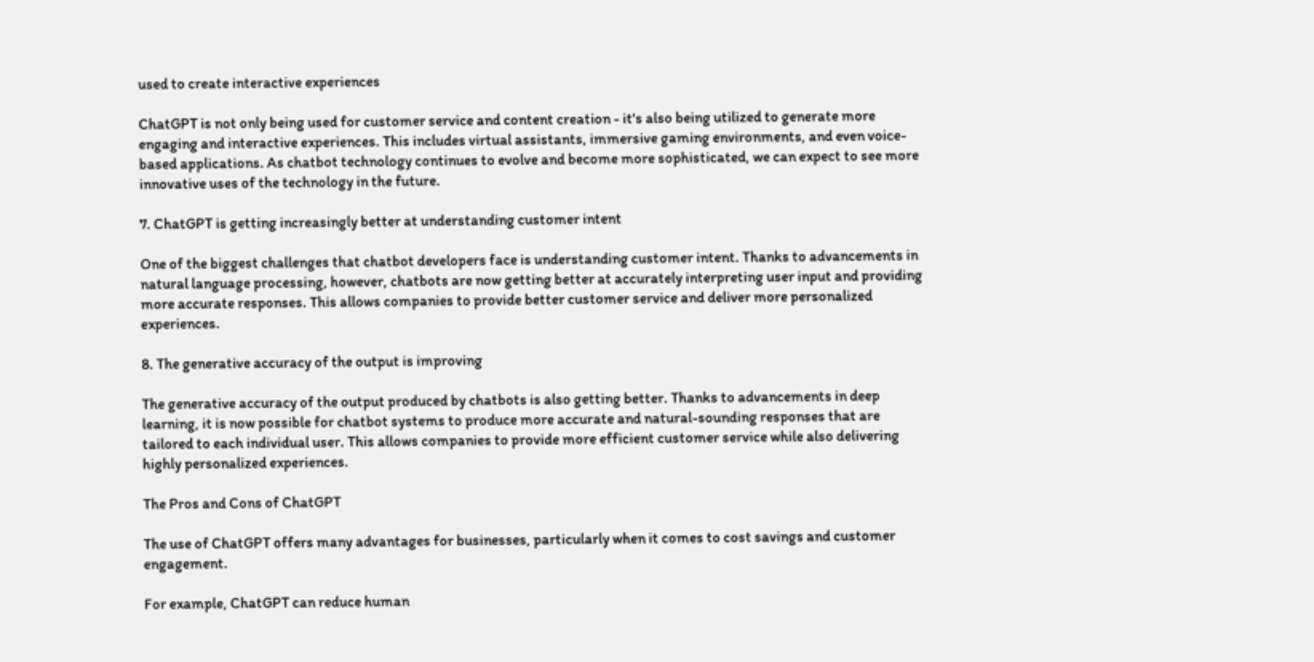used to create interactive experiences

ChatGPT is not only being used for customer service and content creation - it's also being utilized to generate more engaging and interactive experiences. This includes virtual assistants, immersive gaming environments, and even voice-based applications. As chatbot technology continues to evolve and become more sophisticated, we can expect to see more innovative uses of the technology in the future.

7. ChatGPT is getting increasingly better at understanding customer intent

One of the biggest challenges that chatbot developers face is understanding customer intent. Thanks to advancements in natural language processing, however, chatbots are now getting better at accurately interpreting user input and providing more accurate responses. This allows companies to provide better customer service and deliver more personalized experiences.

8. The generative accuracy of the output is improving

The generative accuracy of the output produced by chatbots is also getting better. Thanks to advancements in deep learning, it is now possible for chatbot systems to produce more accurate and natural-sounding responses that are tailored to each individual user. This allows companies to provide more efficient customer service while also delivering highly personalized experiences.

The Pros and Cons of ChatGPT

The use of ChatGPT offers many advantages for businesses, particularly when it comes to cost savings and customer engagement.

For example, ChatGPT can reduce human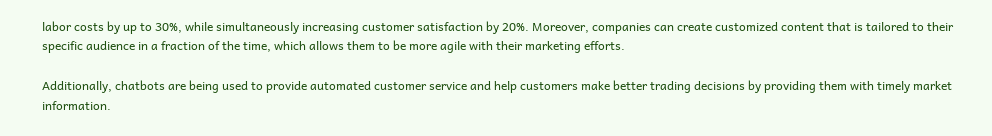labor costs by up to 30%, while simultaneously increasing customer satisfaction by 20%. Moreover, companies can create customized content that is tailored to their specific audience in a fraction of the time, which allows them to be more agile with their marketing efforts.

Additionally, chatbots are being used to provide automated customer service and help customers make better trading decisions by providing them with timely market information.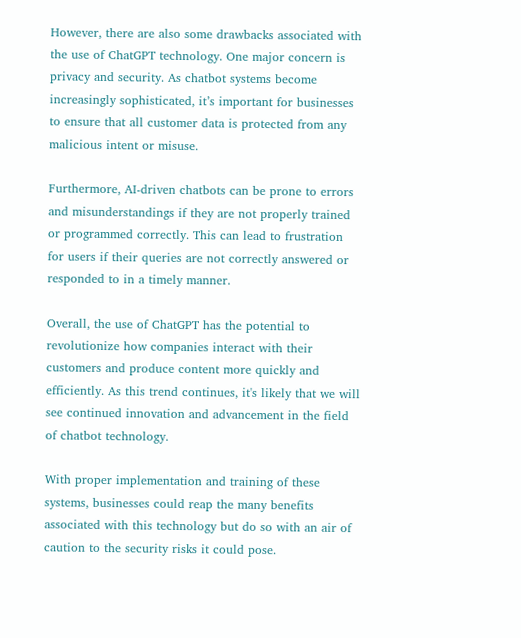However, there are also some drawbacks associated with the use of ChatGPT technology. One major concern is privacy and security. As chatbot systems become increasingly sophisticated, it’s important for businesses to ensure that all customer data is protected from any malicious intent or misuse.

Furthermore, AI-driven chatbots can be prone to errors and misunderstandings if they are not properly trained or programmed correctly. This can lead to frustration for users if their queries are not correctly answered or responded to in a timely manner.

Overall, the use of ChatGPT has the potential to revolutionize how companies interact with their customers and produce content more quickly and efficiently. As this trend continues, it's likely that we will see continued innovation and advancement in the field of chatbot technology.

With proper implementation and training of these systems, businesses could reap the many benefits associated with this technology but do so with an air of caution to the security risks it could pose.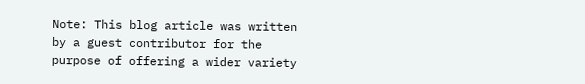Note: This blog article was written by a guest contributor for the purpose of offering a wider variety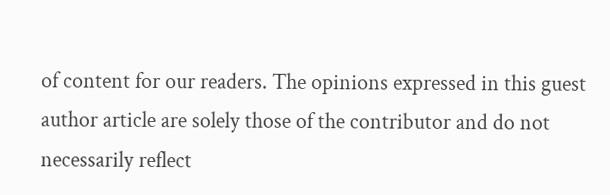of content for our readers. The opinions expressed in this guest author article are solely those of the contributor and do not necessarily reflect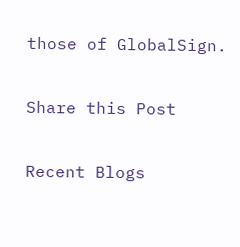those of GlobalSign.

Share this Post

Recent Blogs